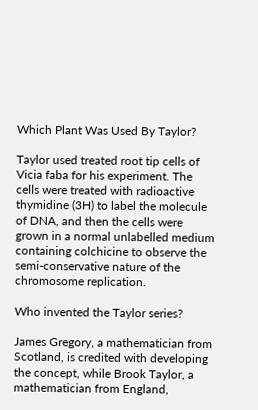Which Plant Was Used By Taylor?

Taylor used treated root tip cells of Vicia faba for his experiment. The cells were treated with radioactive thymidine (3H) to label the molecule of DNA, and then the cells were grown in a normal unlabelled medium containing colchicine to observe the semi-conservative nature of the chromosome replication.

Who invented the Taylor series?

James Gregory, a mathematician from Scotland, is credited with developing the concept, while Brook Taylor, a mathematician from England,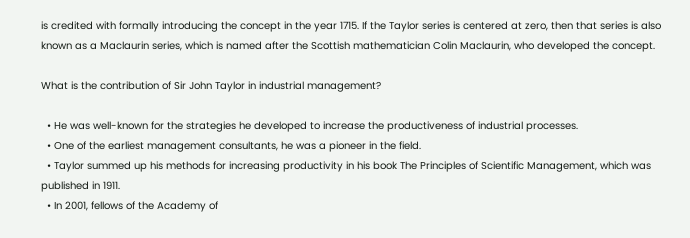is credited with formally introducing the concept in the year 1715. If the Taylor series is centered at zero, then that series is also known as a Maclaurin series, which is named after the Scottish mathematician Colin Maclaurin, who developed the concept.

What is the contribution of Sir John Taylor in industrial management?

  • He was well-known for the strategies he developed to increase the productiveness of industrial processes.
  • One of the earliest management consultants, he was a pioneer in the field.
  • Taylor summed up his methods for increasing productivity in his book The Principles of Scientific Management, which was published in 1911.
  • In 2001, fellows of the Academy of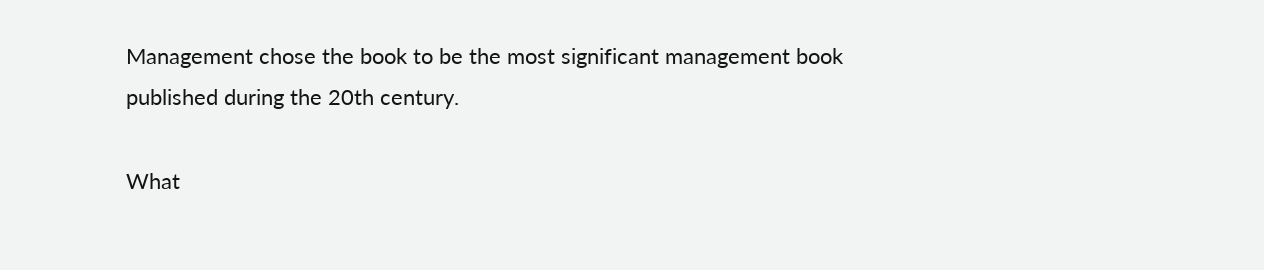Management chose the book to be the most significant management book published during the 20th century.

What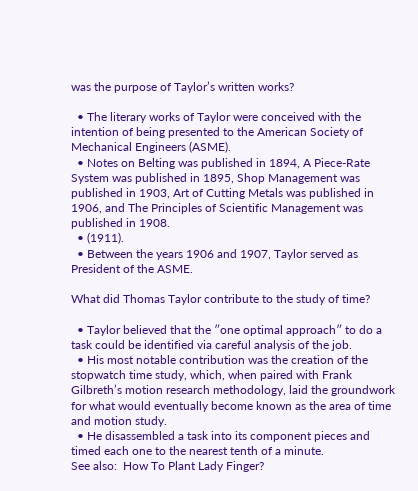was the purpose of Taylor’s written works?

  • The literary works of Taylor were conceived with the intention of being presented to the American Society of Mechanical Engineers (ASME).
  • Notes on Belting was published in 1894, A Piece-Rate System was published in 1895, Shop Management was published in 1903, Art of Cutting Metals was published in 1906, and The Principles of Scientific Management was published in 1908.
  • (1911).
  • Between the years 1906 and 1907, Taylor served as President of the ASME.

What did Thomas Taylor contribute to the study of time?

  • Taylor believed that the ″one optimal approach″ to do a task could be identified via careful analysis of the job.
  • His most notable contribution was the creation of the stopwatch time study, which, when paired with Frank Gilbreth’s motion research methodology, laid the groundwork for what would eventually become known as the area of time and motion study.
  • He disassembled a task into its component pieces and timed each one to the nearest tenth of a minute.
See also:  How To Plant Lady Finger?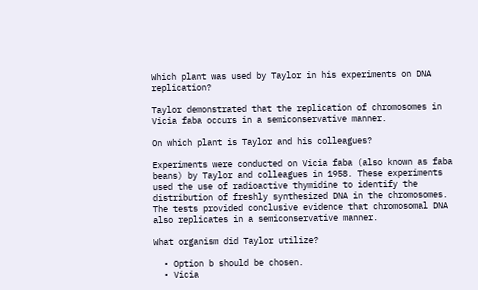Which plant was used by Taylor in his experiments on DNA replication?

Taylor demonstrated that the replication of chromosomes in Vicia faba occurs in a semiconservative manner.

On which plant is Taylor and his colleagues?

Experiments were conducted on Vicia faba (also known as faba beans) by Taylor and colleagues in 1958. These experiments used the use of radioactive thymidine to identify the distribution of freshly synthesized DNA in the chromosomes. The tests provided conclusive evidence that chromosomal DNA also replicates in a semiconservative manner.

What organism did Taylor utilize?

  • Option b should be chosen.
  • Vicia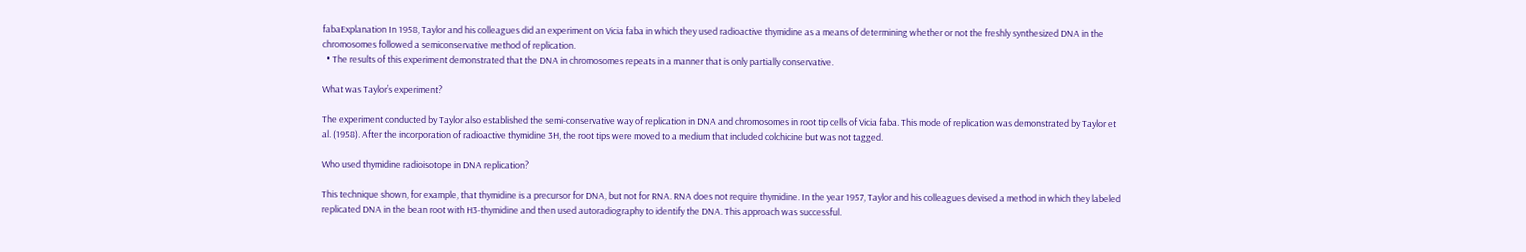fabaExplanation In 1958, Taylor and his colleagues did an experiment on Vicia faba in which they used radioactive thymidine as a means of determining whether or not the freshly synthesized DNA in the chromosomes followed a semiconservative method of replication.
  • The results of this experiment demonstrated that the DNA in chromosomes repeats in a manner that is only partially conservative.

What was Taylor’s experiment?

The experiment conducted by Taylor also established the semi-conservative way of replication in DNA and chromosomes in root tip cells of Vicia faba. This mode of replication was demonstrated by Taylor et al. (1958). After the incorporation of radioactive thymidine 3H, the root tips were moved to a medium that included colchicine but was not tagged.

Who used thymidine radioisotope in DNA replication?

This technique shown, for example, that thymidine is a precursor for DNA, but not for RNA. RNA does not require thymidine. In the year 1957, Taylor and his colleagues devised a method in which they labeled replicated DNA in the bean root with H3-thymidine and then used autoradiography to identify the DNA. This approach was successful.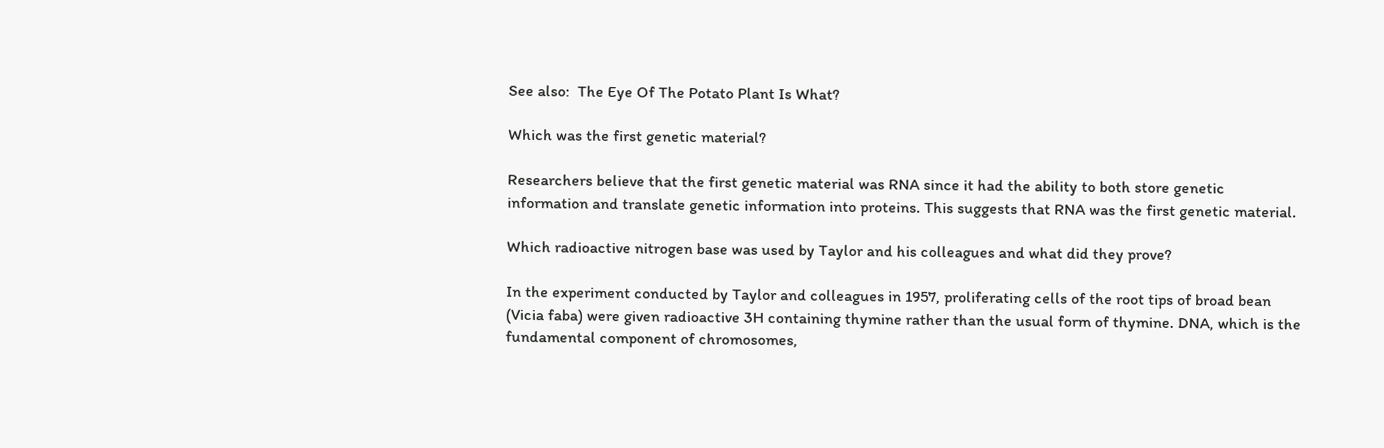See also:  The Eye Of The Potato Plant Is What?

Which was the first genetic material?

Researchers believe that the first genetic material was RNA since it had the ability to both store genetic information and translate genetic information into proteins. This suggests that RNA was the first genetic material.

Which radioactive nitrogen base was used by Taylor and his colleagues and what did they prove?

In the experiment conducted by Taylor and colleagues in 1957, proliferating cells of the root tips of broad bean (Vicia faba) were given radioactive 3H containing thymine rather than the usual form of thymine. DNA, which is the fundamental component of chromosomes,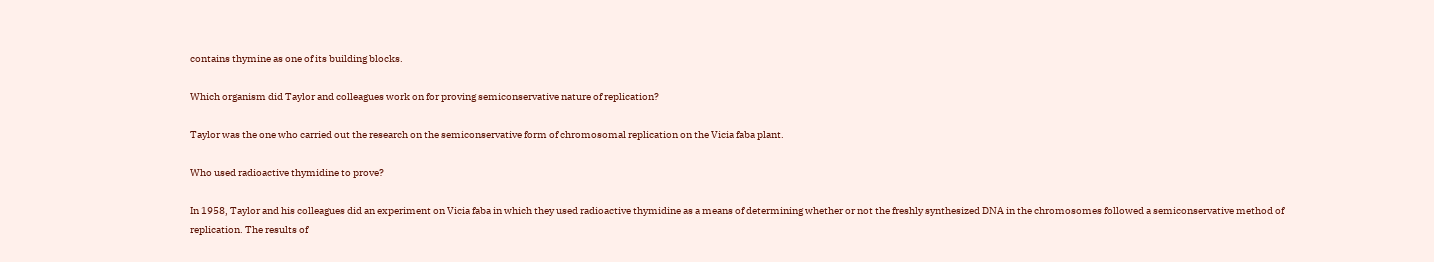contains thymine as one of its building blocks.

Which organism did Taylor and colleagues work on for proving semiconservative nature of replication?

Taylor was the one who carried out the research on the semiconservative form of chromosomal replication on the Vicia faba plant.

Who used radioactive thymidine to prove?

In 1958, Taylor and his colleagues did an experiment on Vicia faba in which they used radioactive thymidine as a means of determining whether or not the freshly synthesized DNA in the chromosomes followed a semiconservative method of replication. The results of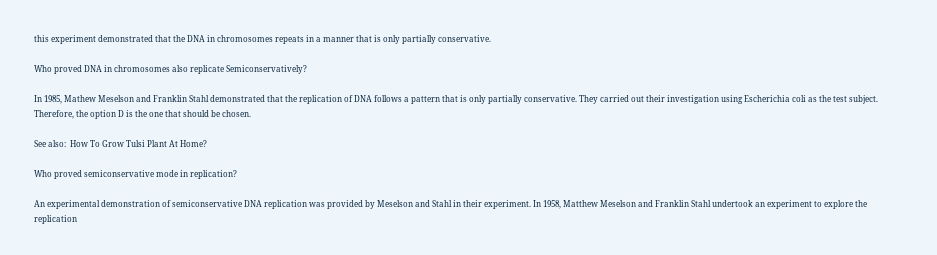this experiment demonstrated that the DNA in chromosomes repeats in a manner that is only partially conservative.

Who proved DNA in chromosomes also replicate Semiconservatively?

In 1985, Mathew Meselson and Franklin Stahl demonstrated that the replication of DNA follows a pattern that is only partially conservative. They carried out their investigation using Escherichia coli as the test subject. Therefore, the option D is the one that should be chosen.

See also:  How To Grow Tulsi Plant At Home?

Who proved semiconservative mode in replication?

An experimental demonstration of semiconservative DNA replication was provided by Meselson and Stahl in their experiment. In 1958, Matthew Meselson and Franklin Stahl undertook an experiment to explore the replication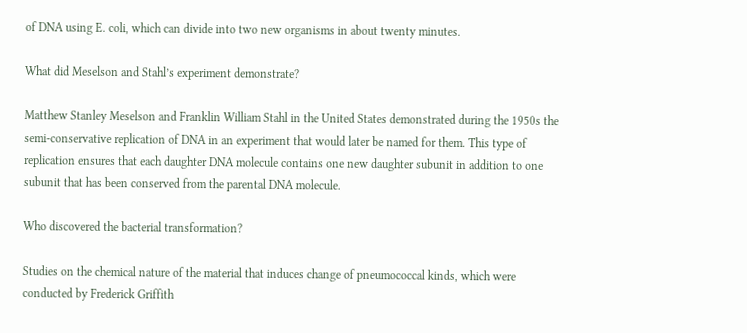of DNA using E. coli, which can divide into two new organisms in about twenty minutes.

What did Meselson and Stahl’s experiment demonstrate?

Matthew Stanley Meselson and Franklin William Stahl in the United States demonstrated during the 1950s the semi-conservative replication of DNA in an experiment that would later be named for them. This type of replication ensures that each daughter DNA molecule contains one new daughter subunit in addition to one subunit that has been conserved from the parental DNA molecule.

Who discovered the bacterial transformation?

Studies on the chemical nature of the material that induces change of pneumococcal kinds, which were conducted by Frederick Griffith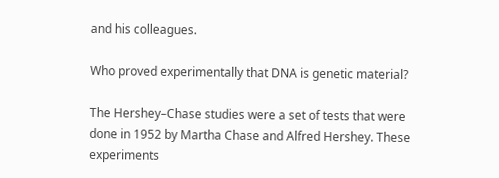and his colleagues.

Who proved experimentally that DNA is genetic material?

The Hershey–Chase studies were a set of tests that were done in 1952 by Martha Chase and Alfred Hershey. These experiments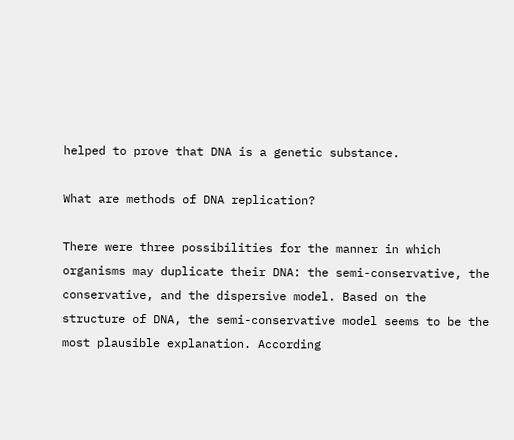helped to prove that DNA is a genetic substance.

What are methods of DNA replication?

There were three possibilities for the manner in which organisms may duplicate their DNA: the semi-conservative, the conservative, and the dispersive model. Based on the structure of DNA, the semi-conservative model seems to be the most plausible explanation. According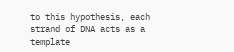to this hypothesis, each strand of DNA acts as a template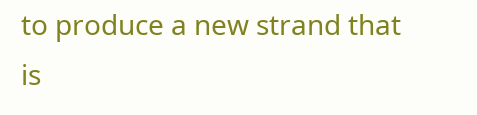to produce a new strand that is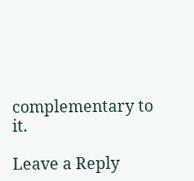complementary to it.

Leave a Reply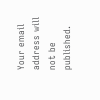Your email address will not be published.